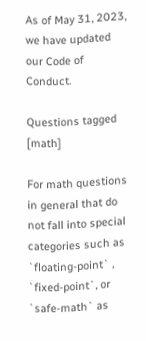As of May 31, 2023, we have updated our Code of Conduct.

Questions tagged [math]

For math questions in general that do not fall into special categories such as `floating-point` , `fixed-point`, or `safe-math` as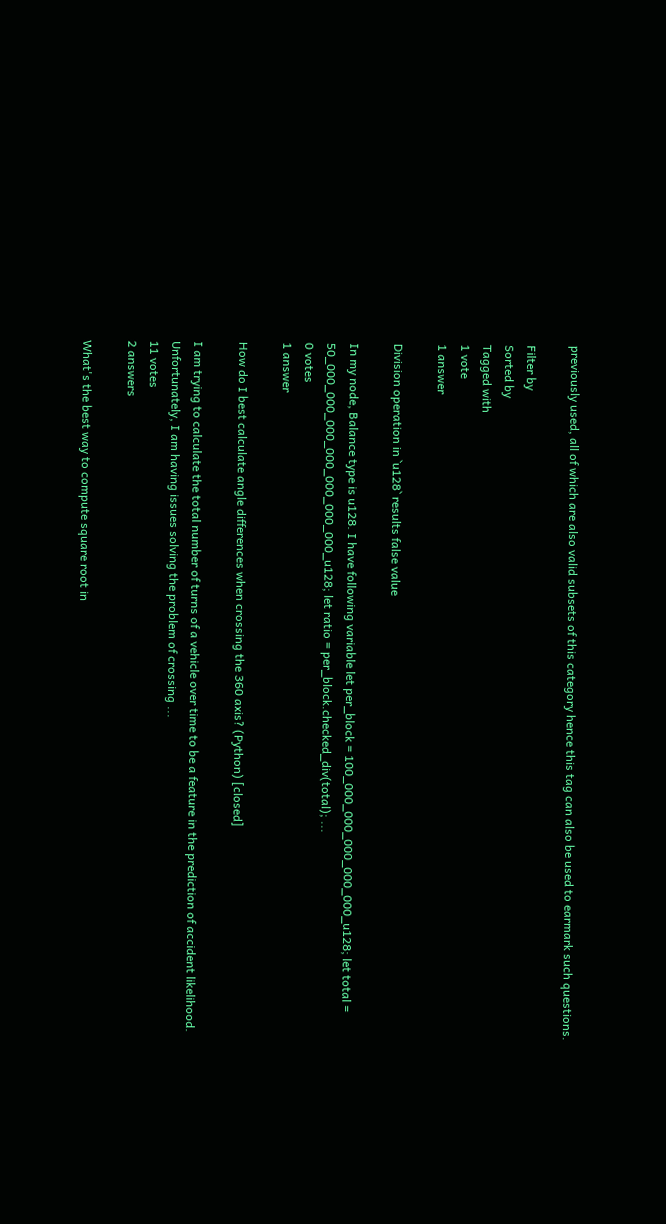previously used, all of which are also valid subsets of this category hence this tag can also be used to earmark such questions.

Filter by
Sorted by
Tagged with
1 vote
1 answer

Division operation in `u128` results false value

In my node, Balance type is u128. I have following variable let per_block = 100_000_000_000_000_000_u128; let total = 50_000_000_000_000_000_000_000_u128; let ratio = per_block.checked_div(total); ...
0 votes
1 answer

How do I best calculate angle differences when crossing the 360 axis? (Python) [closed]

I am trying to calculate the total number of turns of a vehicle over time to be a feature in the prediction of accident likelihood. Unfortunately, I am having issues solving the problem of crossing ...
11 votes
2 answers

What's the best way to compute square root in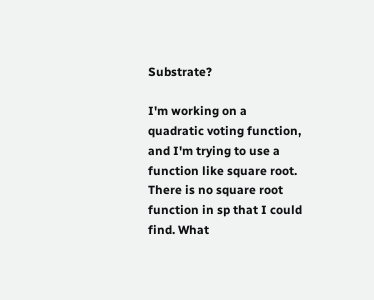Substrate?

I'm working on a quadratic voting function, and I'm trying to use a function like square root. There is no square root function in sp that I could find. What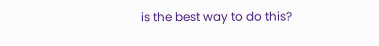is the best way to do this?